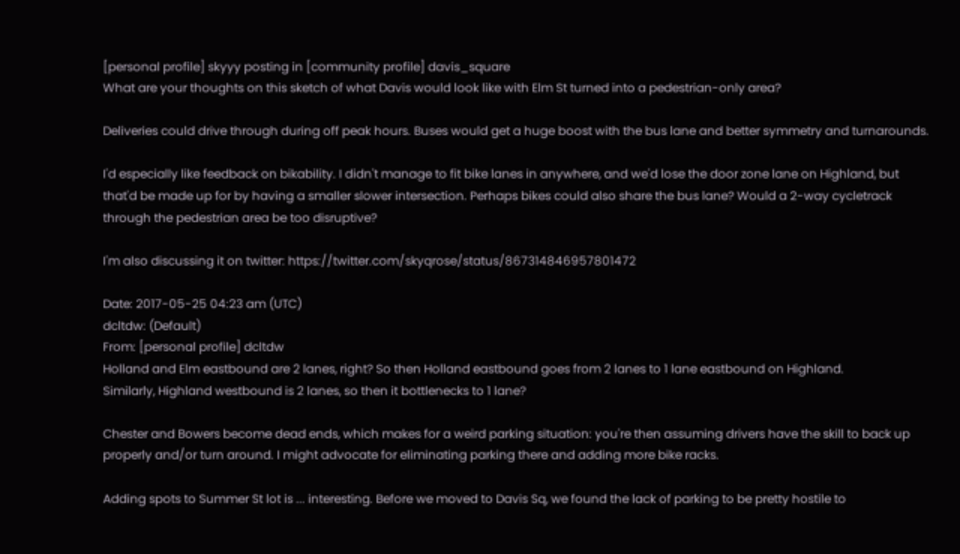[personal profile] skyyy posting in [community profile] davis_square
What are your thoughts on this sketch of what Davis would look like with Elm St turned into a pedestrian-only area?

Deliveries could drive through during off peak hours. Buses would get a huge boost with the bus lane and better symmetry and turnarounds.

I'd especially like feedback on bikability. I didn't manage to fit bike lanes in anywhere, and we'd lose the door zone lane on Highland, but that'd be made up for by having a smaller slower intersection. Perhaps bikes could also share the bus lane? Would a 2-way cycletrack through the pedestrian area be too disruptive?

I'm also discussing it on twitter: https://twitter.com/skyqrose/status/867314846957801472

Date: 2017-05-25 04:23 am (UTC)
dcltdw: (Default)
From: [personal profile] dcltdw
Holland and Elm eastbound are 2 lanes, right? So then Holland eastbound goes from 2 lanes to 1 lane eastbound on Highland.
Similarly, Highland westbound is 2 lanes, so then it bottlenecks to 1 lane?

Chester and Bowers become dead ends, which makes for a weird parking situation: you're then assuming drivers have the skill to back up properly and/or turn around. I might advocate for eliminating parking there and adding more bike racks.

Adding spots to Summer St lot is ... interesting. Before we moved to Davis Sq, we found the lack of parking to be pretty hostile to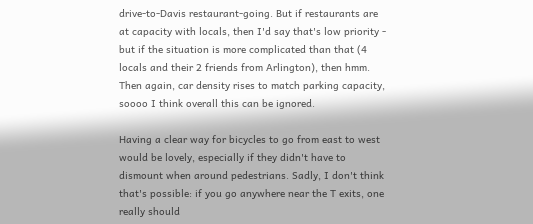drive-to-Davis restaurant-going. But if restaurants are at capacity with locals, then I'd say that's low priority - but if the situation is more complicated than that (4 locals and their 2 friends from Arlington), then hmm. Then again, car density rises to match parking capacity, soooo I think overall this can be ignored.

Having a clear way for bicycles to go from east to west would be lovely, especially if they didn't have to dismount when around pedestrians. Sadly, I don't think that's possible: if you go anywhere near the T exits, one really should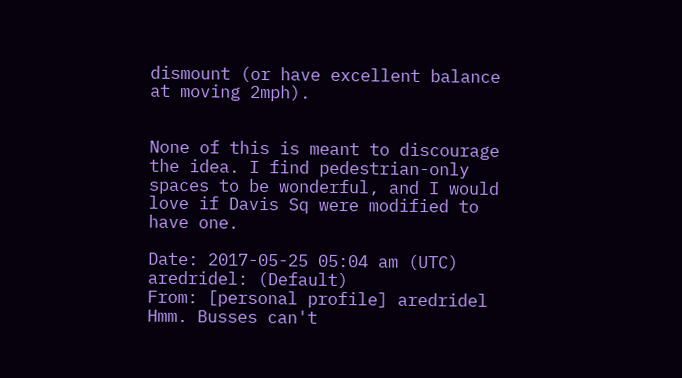dismount (or have excellent balance at moving 2mph).


None of this is meant to discourage the idea. I find pedestrian-only spaces to be wonderful, and I would love if Davis Sq were modified to have one.

Date: 2017-05-25 05:04 am (UTC)
aredridel: (Default)
From: [personal profile] aredridel
Hmm. Busses can't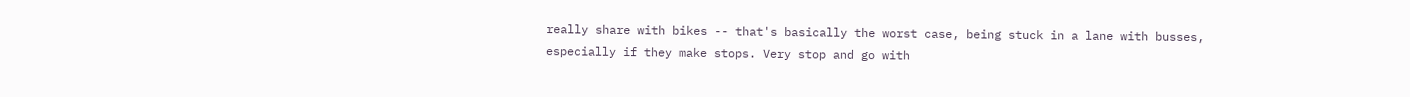really share with bikes -- that's basically the worst case, being stuck in a lane with busses, especially if they make stops. Very stop and go with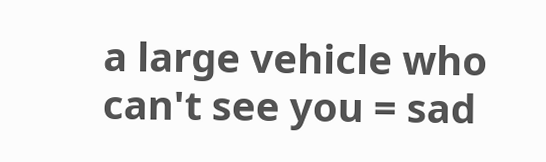a large vehicle who can't see you = sad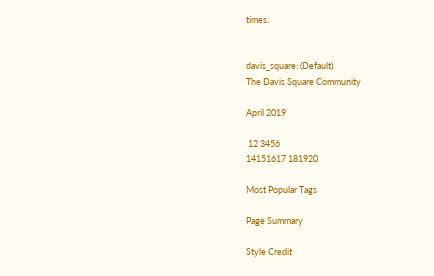times.


davis_square: (Default)
The Davis Square Community

April 2019

 12 3456
14151617 181920

Most Popular Tags

Page Summary

Style Credit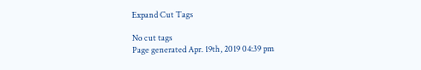Expand Cut Tags

No cut tags
Page generated Apr. 19th, 2019 04:39 pm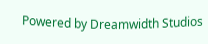Powered by Dreamwidth Studios